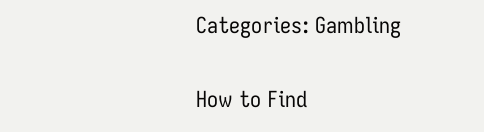Categories: Gambling

How to Find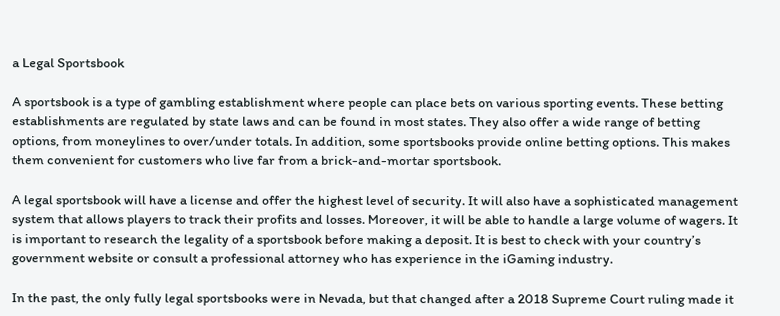a Legal Sportsbook

A sportsbook is a type of gambling establishment where people can place bets on various sporting events. These betting establishments are regulated by state laws and can be found in most states. They also offer a wide range of betting options, from moneylines to over/under totals. In addition, some sportsbooks provide online betting options. This makes them convenient for customers who live far from a brick-and-mortar sportsbook.

A legal sportsbook will have a license and offer the highest level of security. It will also have a sophisticated management system that allows players to track their profits and losses. Moreover, it will be able to handle a large volume of wagers. It is important to research the legality of a sportsbook before making a deposit. It is best to check with your country’s government website or consult a professional attorney who has experience in the iGaming industry.

In the past, the only fully legal sportsbooks were in Nevada, but that changed after a 2018 Supreme Court ruling made it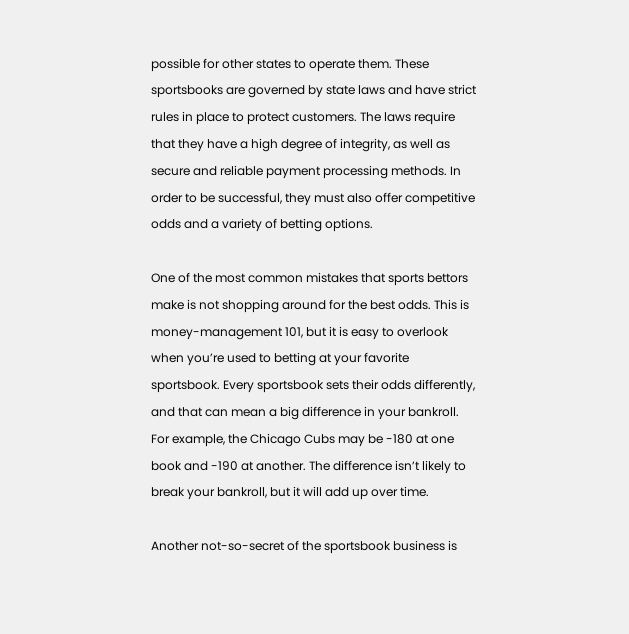possible for other states to operate them. These sportsbooks are governed by state laws and have strict rules in place to protect customers. The laws require that they have a high degree of integrity, as well as secure and reliable payment processing methods. In order to be successful, they must also offer competitive odds and a variety of betting options.

One of the most common mistakes that sports bettors make is not shopping around for the best odds. This is money-management 101, but it is easy to overlook when you’re used to betting at your favorite sportsbook. Every sportsbook sets their odds differently, and that can mean a big difference in your bankroll. For example, the Chicago Cubs may be -180 at one book and -190 at another. The difference isn’t likely to break your bankroll, but it will add up over time.

Another not-so-secret of the sportsbook business is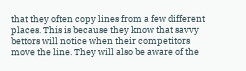that they often copy lines from a few different places. This is because they know that savvy bettors will notice when their competitors move the line. They will also be aware of the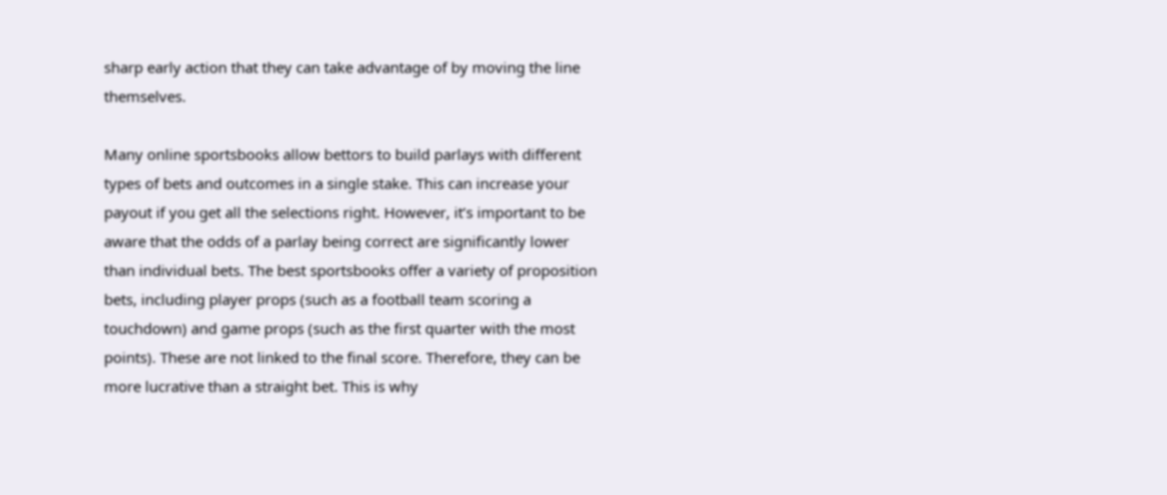sharp early action that they can take advantage of by moving the line themselves.

Many online sportsbooks allow bettors to build parlays with different types of bets and outcomes in a single stake. This can increase your payout if you get all the selections right. However, it’s important to be aware that the odds of a parlay being correct are significantly lower than individual bets. The best sportsbooks offer a variety of proposition bets, including player props (such as a football team scoring a touchdown) and game props (such as the first quarter with the most points). These are not linked to the final score. Therefore, they can be more lucrative than a straight bet. This is why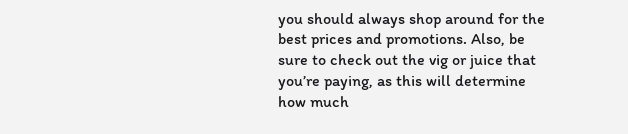you should always shop around for the best prices and promotions. Also, be sure to check out the vig or juice that you’re paying, as this will determine how much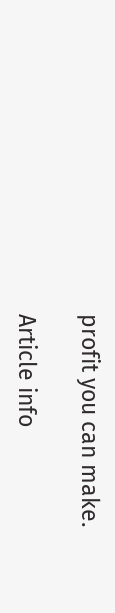profit you can make.

Article info